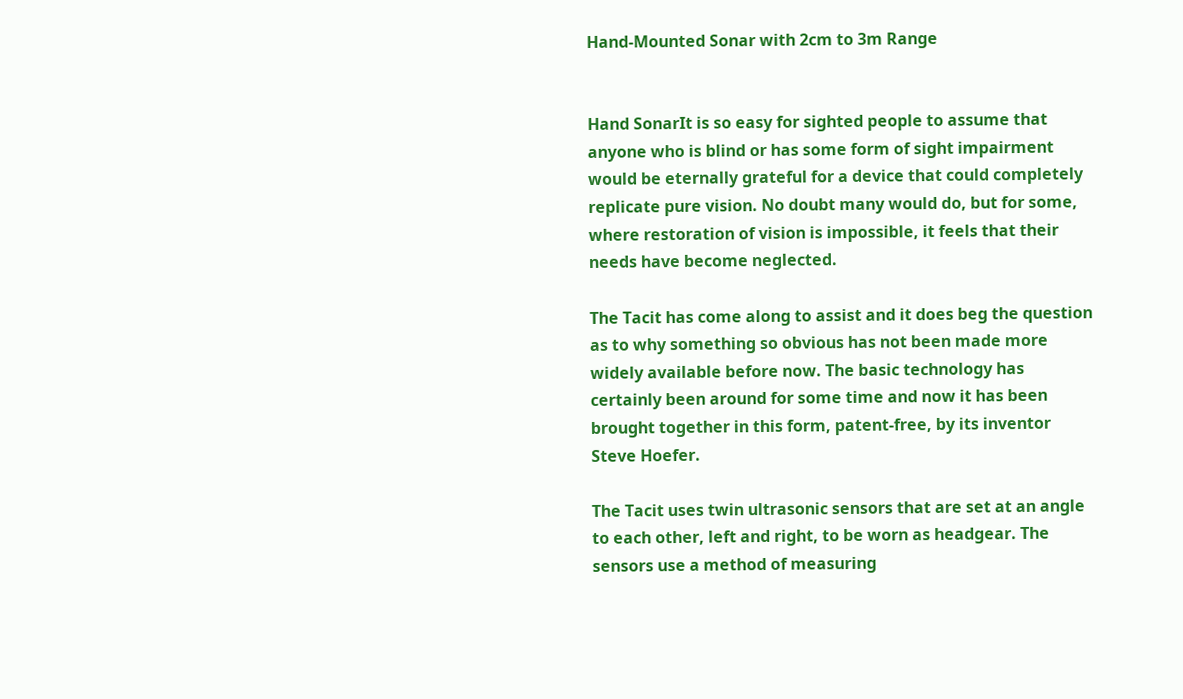Hand-Mounted Sonar with 2cm to 3m Range


Hand SonarIt is so easy for sighted people to assume that anyone who is blind or has some form of sight impairment would be eternally grateful for a device that could completely replicate pure vision. No doubt many would do, but for some, where restoration of vision is impossible, it feels that their needs have become neglected.

The Tacit has come along to assist and it does beg the question as to why something so obvious has not been made more widely available before now. The basic technology has certainly been around for some time and now it has been brought together in this form, patent-free, by its inventor Steve Hoefer.

The Tacit uses twin ultrasonic sensors that are set at an angle to each other, left and right, to be worn as headgear. The sensors use a method of measuring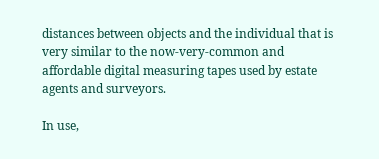distances between objects and the individual that is very similar to the now-very-common and affordable digital measuring tapes used by estate agents and surveyors.

In use,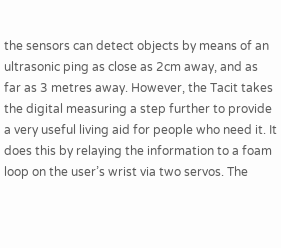the sensors can detect objects by means of an ultrasonic ping as close as 2cm away, and as far as 3 metres away. However, the Tacit takes the digital measuring a step further to provide a very useful living aid for people who need it. It does this by relaying the information to a foam loop on the user’s wrist via two servos. The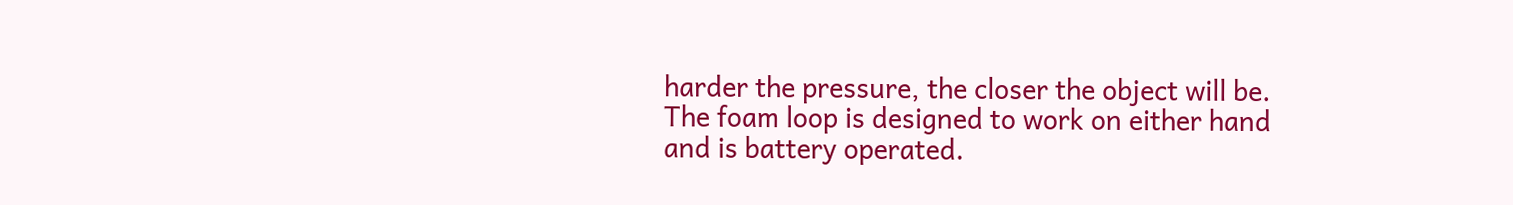harder the pressure, the closer the object will be. The foam loop is designed to work on either hand and is battery operated.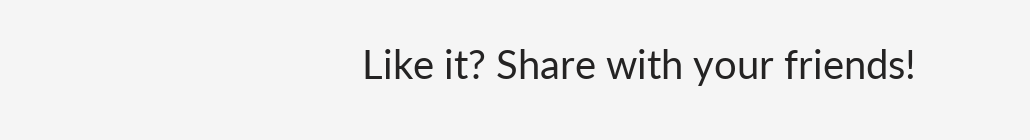Like it? Share with your friends!